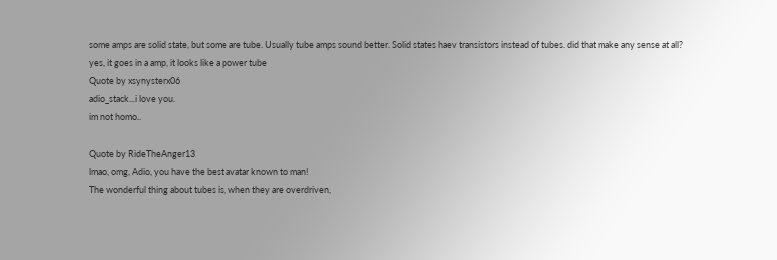some amps are solid state, but some are tube. Usually tube amps sound better. Solid states haev transistors instead of tubes. did that make any sense at all?
yes, it goes in a amp, it looks like a power tube
Quote by xsynysterx06
adio_stack...i love you.
im not homo..

Quote by RideTheAnger13
lmao, omg, Adio, you have the best avatar known to man!
The wonderful thing about tubes is, when they are overdriven,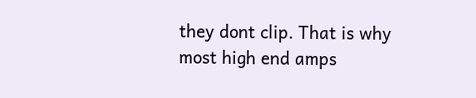they dont clip. That is why most high end amps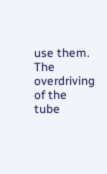use them. The overdriving of the tube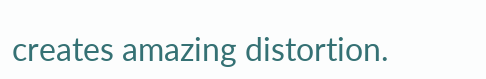creates amazing distortion.